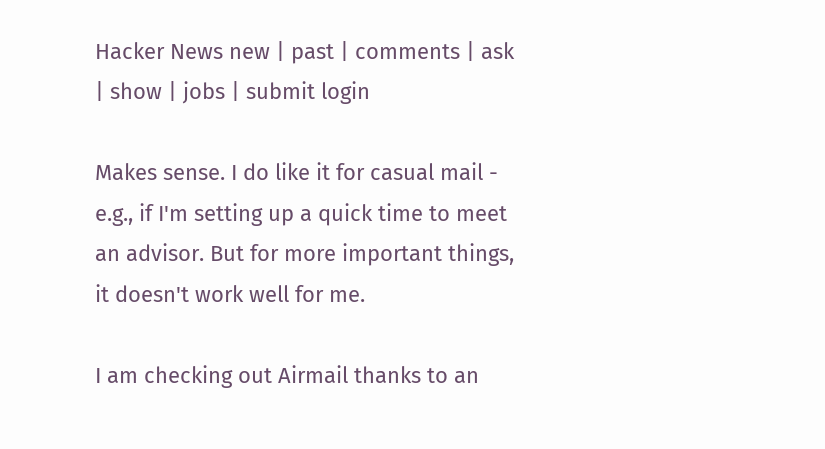Hacker News new | past | comments | ask | show | jobs | submit login

Makes sense. I do like it for casual mail - e.g., if I'm setting up a quick time to meet an advisor. But for more important things, it doesn't work well for me.

I am checking out Airmail thanks to an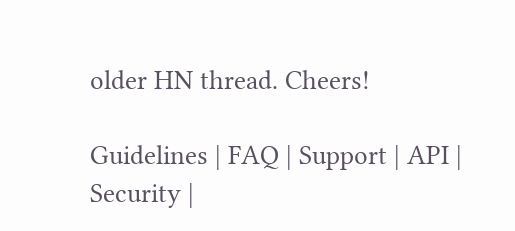older HN thread. Cheers!

Guidelines | FAQ | Support | API | Security |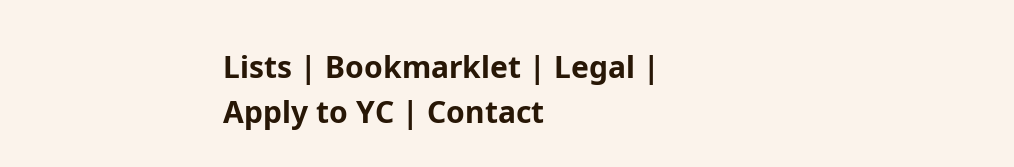Lists | Bookmarklet | Legal | Apply to YC | Contact